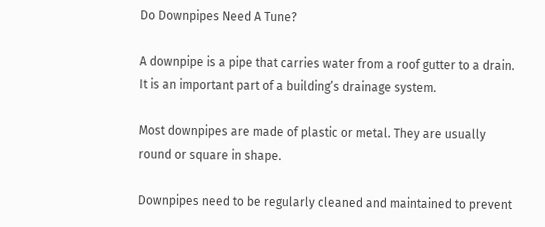Do Downpipes Need A Tune?

A downpipe is a pipe that carries water from a roof gutter to a drain. It is an important part of a building’s drainage system.

Most downpipes are made of plastic or metal. They are usually round or square in shape.

Downpipes need to be regularly cleaned and maintained to prevent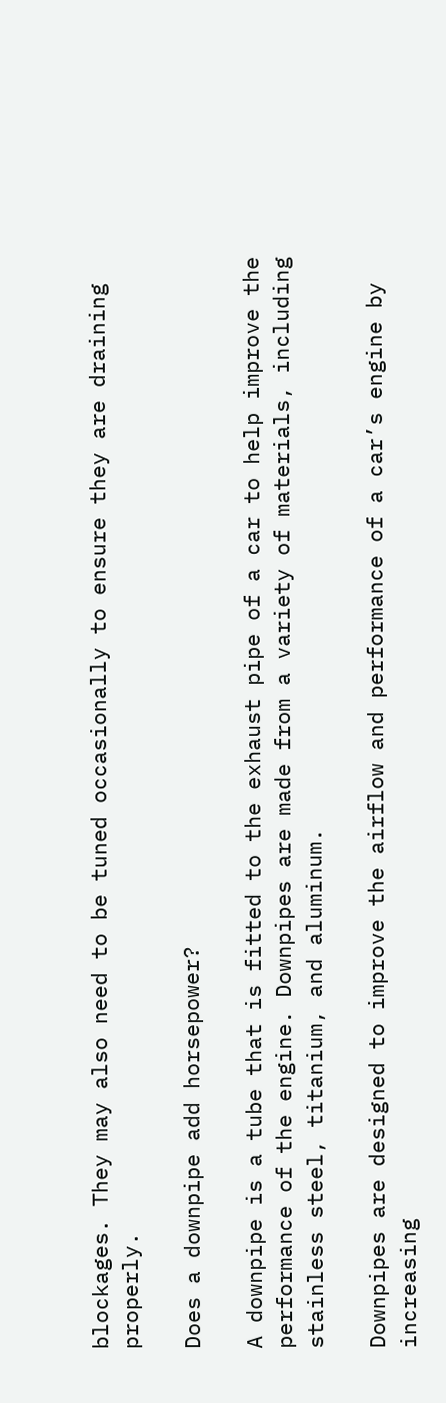blockages. They may also need to be tuned occasionally to ensure they are draining properly.

Does a downpipe add horsepower?

A downpipe is a tube that is fitted to the exhaust pipe of a car to help improve the performance of the engine. Downpipes are made from a variety of materials, including stainless steel, titanium, and aluminum.

Downpipes are designed to improve the airflow and performance of a car’s engine by increasing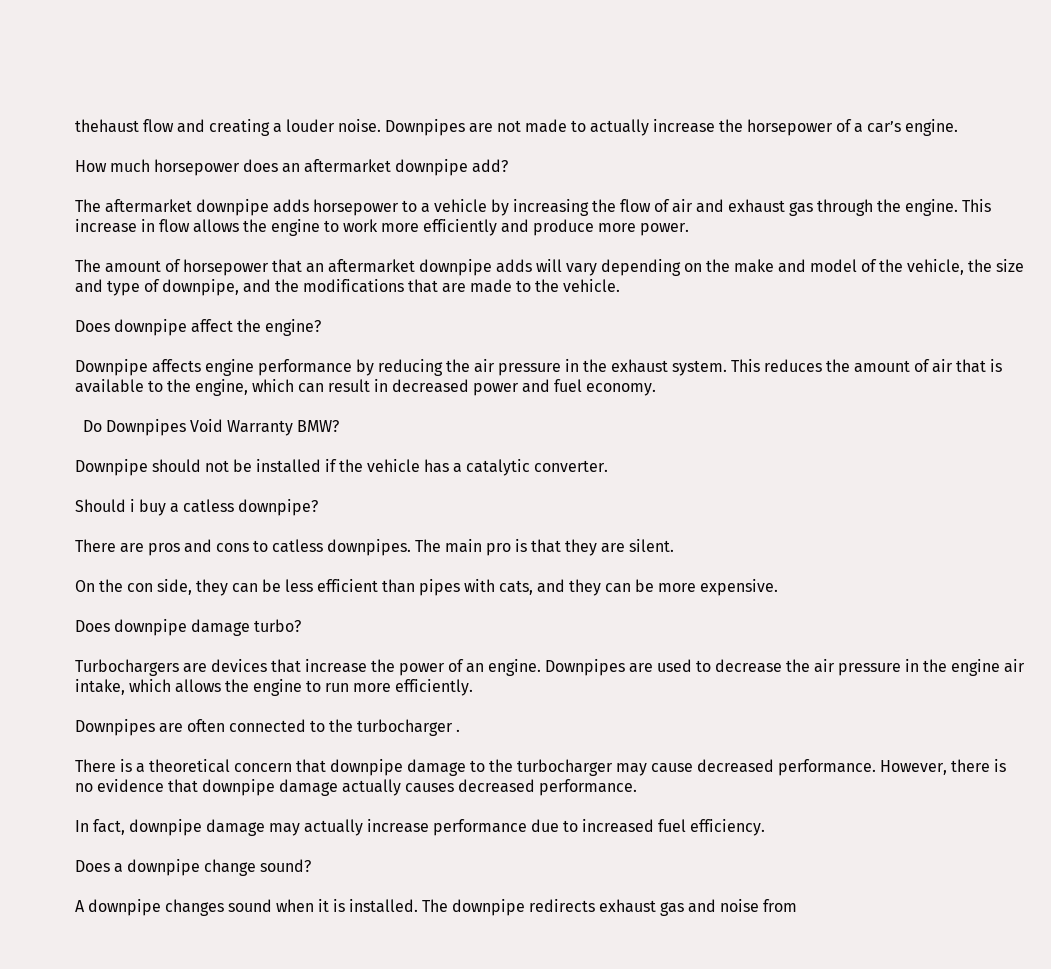thehaust flow and creating a louder noise. Downpipes are not made to actually increase the horsepower of a car’s engine.

How much horsepower does an aftermarket downpipe add?

The aftermarket downpipe adds horsepower to a vehicle by increasing the flow of air and exhaust gas through the engine. This increase in flow allows the engine to work more efficiently and produce more power.

The amount of horsepower that an aftermarket downpipe adds will vary depending on the make and model of the vehicle, the size and type of downpipe, and the modifications that are made to the vehicle.

Does downpipe affect the engine?

Downpipe affects engine performance by reducing the air pressure in the exhaust system. This reduces the amount of air that is available to the engine, which can result in decreased power and fuel economy.

  Do Downpipes Void Warranty BMW?

Downpipe should not be installed if the vehicle has a catalytic converter.

Should i buy a catless downpipe?

There are pros and cons to catless downpipes. The main pro is that they are silent.

On the con side, they can be less efficient than pipes with cats, and they can be more expensive.

Does downpipe damage turbo?

Turbochargers are devices that increase the power of an engine. Downpipes are used to decrease the air pressure in the engine air intake, which allows the engine to run more efficiently.

Downpipes are often connected to the turbocharger .

There is a theoretical concern that downpipe damage to the turbocharger may cause decreased performance. However, there is no evidence that downpipe damage actually causes decreased performance.

In fact, downpipe damage may actually increase performance due to increased fuel efficiency.

Does a downpipe change sound?

A downpipe changes sound when it is installed. The downpipe redirects exhaust gas and noise from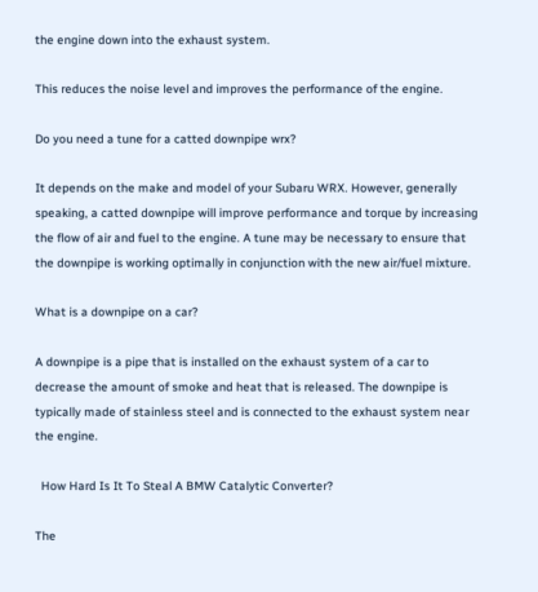the engine down into the exhaust system.

This reduces the noise level and improves the performance of the engine.

Do you need a tune for a catted downpipe wrx?

It depends on the make and model of your Subaru WRX. However, generally speaking, a catted downpipe will improve performance and torque by increasing the flow of air and fuel to the engine. A tune may be necessary to ensure that the downpipe is working optimally in conjunction with the new air/fuel mixture.

What is a downpipe on a car?

A downpipe is a pipe that is installed on the exhaust system of a car to decrease the amount of smoke and heat that is released. The downpipe is typically made of stainless steel and is connected to the exhaust system near the engine.

  How Hard Is It To Steal A BMW Catalytic Converter?

The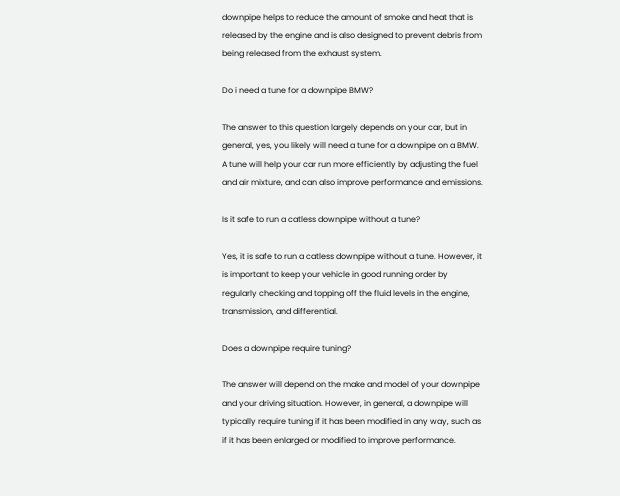downpipe helps to reduce the amount of smoke and heat that is released by the engine and is also designed to prevent debris from being released from the exhaust system.

Do i need a tune for a downpipe BMW?

The answer to this question largely depends on your car, but in general, yes, you likely will need a tune for a downpipe on a BMW. A tune will help your car run more efficiently by adjusting the fuel and air mixture, and can also improve performance and emissions.

Is it safe to run a catless downpipe without a tune?

Yes, it is safe to run a catless downpipe without a tune. However, it is important to keep your vehicle in good running order by regularly checking and topping off the fluid levels in the engine, transmission, and differential.

Does a downpipe require tuning?

The answer will depend on the make and model of your downpipe and your driving situation. However, in general, a downpipe will typically require tuning if it has been modified in any way, such as if it has been enlarged or modified to improve performance.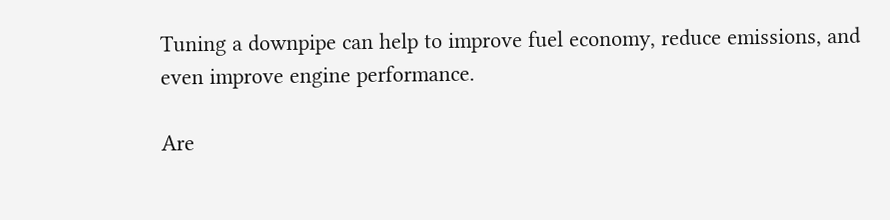Tuning a downpipe can help to improve fuel economy, reduce emissions, and even improve engine performance.

Are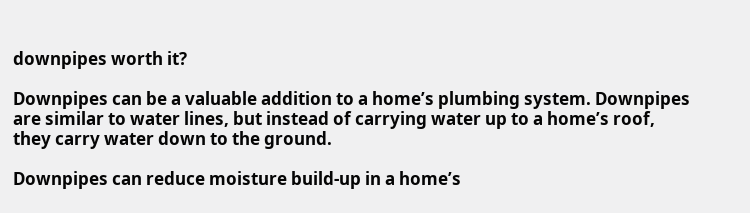downpipes worth it?

Downpipes can be a valuable addition to a home’s plumbing system. Downpipes are similar to water lines, but instead of carrying water up to a home’s roof, they carry water down to the ground.

Downpipes can reduce moisture build-up in a home’s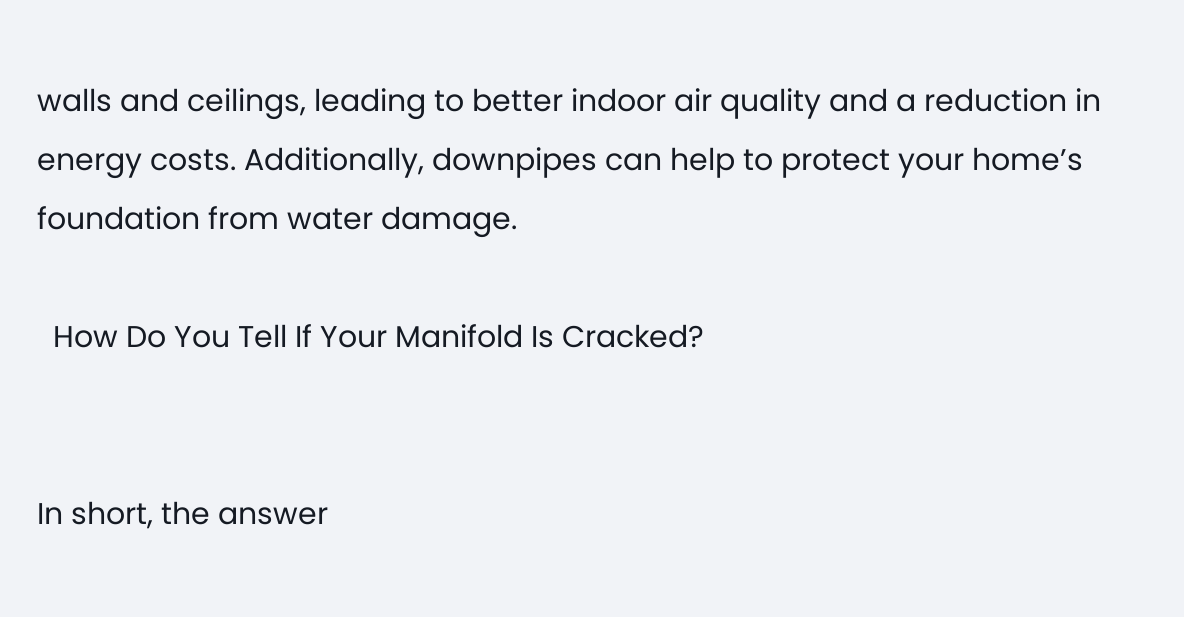walls and ceilings, leading to better indoor air quality and a reduction in energy costs. Additionally, downpipes can help to protect your home’s foundation from water damage.

  How Do You Tell If Your Manifold Is Cracked?


In short, the answer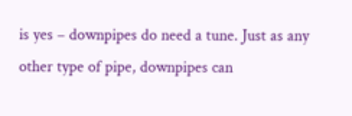is yes – downpipes do need a tune. Just as any other type of pipe, downpipes can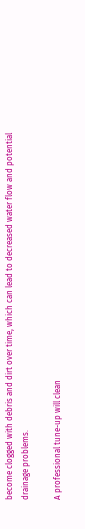become clogged with debris and dirt over time, which can lead to decreased water flow and potential drainage problems.

A professional tune-up will clean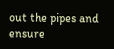out the pipes and ensure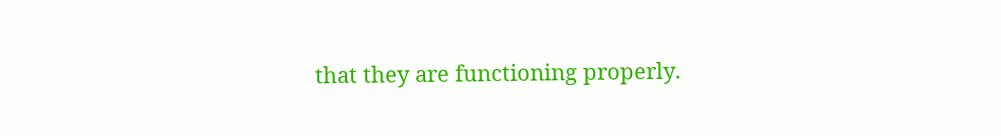that they are functioning properly.